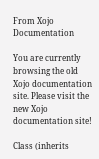From Xojo Documentation

You are currently browsing the old Xojo documentation site. Please visit the new Xojo documentation site!

Class (inherits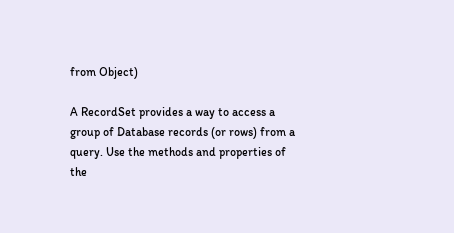from Object)

A RecordSet provides a way to access a group of Database records (or rows) from a query. Use the methods and properties of the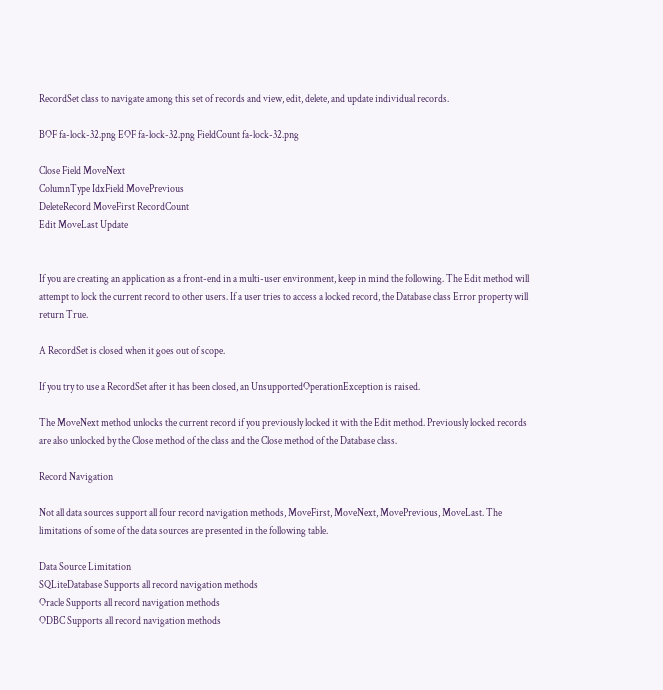RecordSet class to navigate among this set of records and view, edit, delete, and update individual records.

BOF fa-lock-32.png EOF fa-lock-32.png FieldCount fa-lock-32.png

Close Field MoveNext
ColumnType IdxField MovePrevious
DeleteRecord MoveFirst RecordCount
Edit MoveLast Update


If you are creating an application as a front-end in a multi-user environment, keep in mind the following. The Edit method will attempt to lock the current record to other users. If a user tries to access a locked record, the Database class Error property will return True.

A RecordSet is closed when it goes out of scope.

If you try to use a RecordSet after it has been closed, an UnsupportedOperationException is raised.

The MoveNext method unlocks the current record if you previously locked it with the Edit method. Previously locked records are also unlocked by the Close method of the class and the Close method of the Database class.

Record Navigation

Not all data sources support all four record navigation methods, MoveFirst, MoveNext, MovePrevious, MoveLast. The limitations of some of the data sources are presented in the following table.

Data Source Limitation
SQLiteDatabase Supports all record navigation methods
Oracle Supports all record navigation methods
ODBC Supports all record navigation methods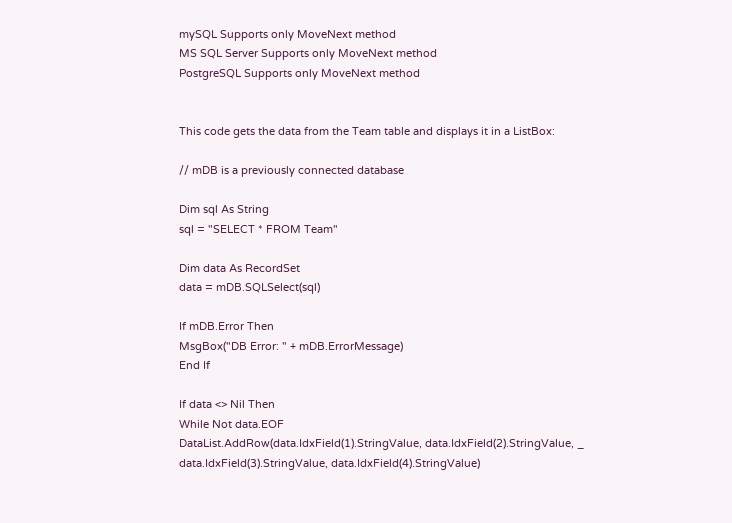mySQL Supports only MoveNext method
MS SQL Server Supports only MoveNext method
PostgreSQL Supports only MoveNext method


This code gets the data from the Team table and displays it in a ListBox:

// mDB is a previously connected database

Dim sql As String
sql = "SELECT * FROM Team"

Dim data As RecordSet
data = mDB.SQLSelect(sql)

If mDB.Error Then
MsgBox("DB Error: " + mDB.ErrorMessage)
End If

If data <> Nil Then
While Not data.EOF
DataList.AddRow(data.IdxField(1).StringValue, data.IdxField(2).StringValue, _
data.IdxField(3).StringValue, data.IdxField(4).StringValue)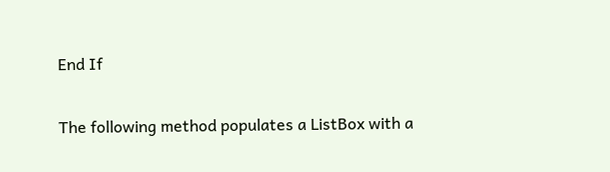End If

The following method populates a ListBox with a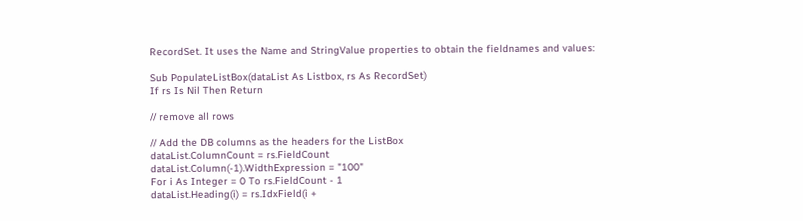RecordSet. It uses the Name and StringValue properties to obtain the fieldnames and values:

Sub PopulateListBox(dataList As Listbox, rs As RecordSet)
If rs Is Nil Then Return

// remove all rows

// Add the DB columns as the headers for the ListBox
dataList.ColumnCount = rs.FieldCount
dataList.Column(-1).WidthExpression = "100"
For i As Integer = 0 To rs.FieldCount - 1
dataList.Heading(i) = rs.IdxField(i +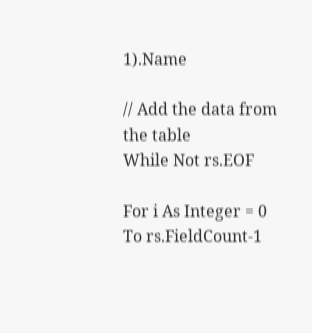1).Name

// Add the data from the table
While Not rs.EOF

For i As Integer = 0 To rs.FieldCount-1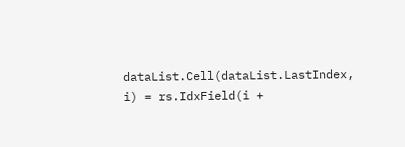dataList.Cell(dataList.LastIndex, i) = rs.IdxField(i +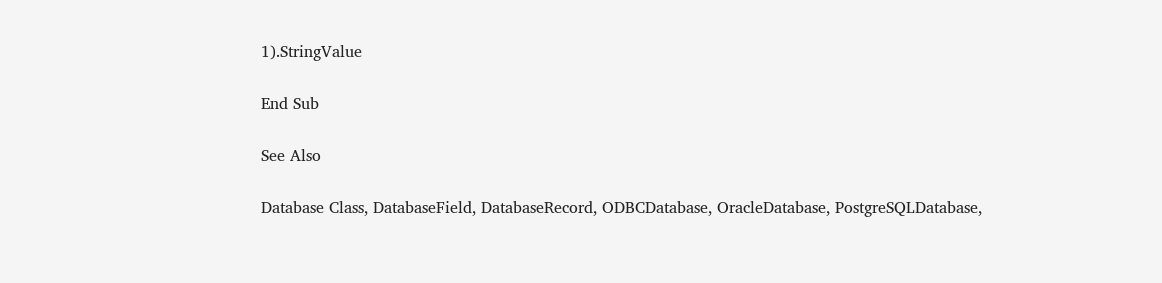1).StringValue

End Sub

See Also

Database Class, DatabaseField, DatabaseRecord, ODBCDatabase, OracleDatabase, PostgreSQLDatabase,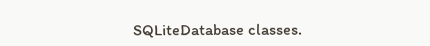SQLiteDatabase classes.